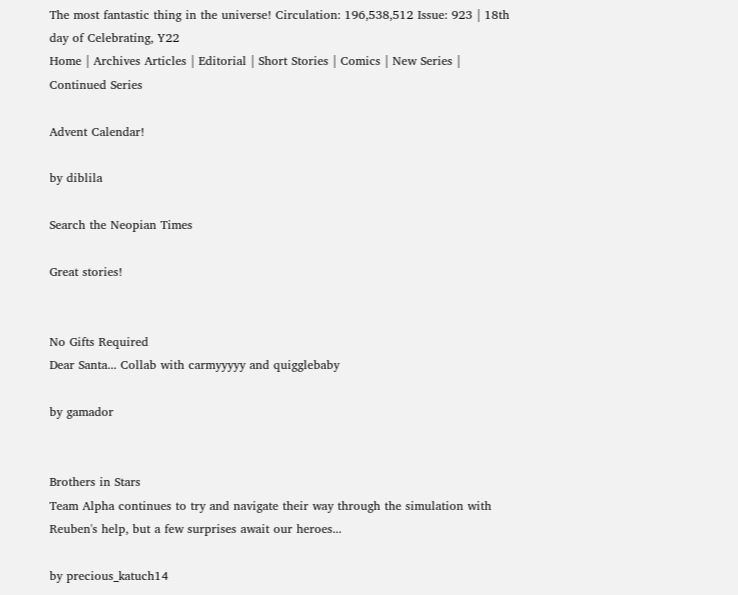The most fantastic thing in the universe! Circulation: 196,538,512 Issue: 923 | 18th day of Celebrating, Y22
Home | Archives Articles | Editorial | Short Stories | Comics | New Series | Continued Series

Advent Calendar!

by diblila

Search the Neopian Times

Great stories!


No Gifts Required
Dear Santa... Collab with carmyyyyy and quigglebaby

by gamador


Brothers in Stars
Team Alpha continues to try and navigate their way through the simulation with Reuben's help, but a few surprises await our heroes...

by precious_katuch14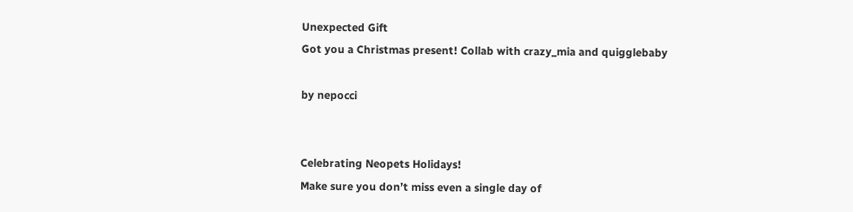Unexpected Gift
Got you a Christmas present! Collab with crazy_mia and quigglebaby

by nepocci


Celebrating Neopets Holidays!
Make sure you don’t miss even a single day of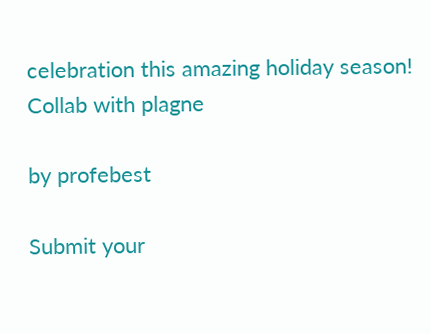celebration this amazing holiday season! Collab with plagne

by profebest

Submit your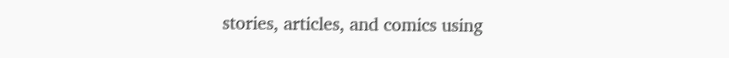stories, articles, and comics using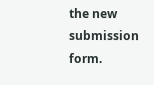the new submission form.